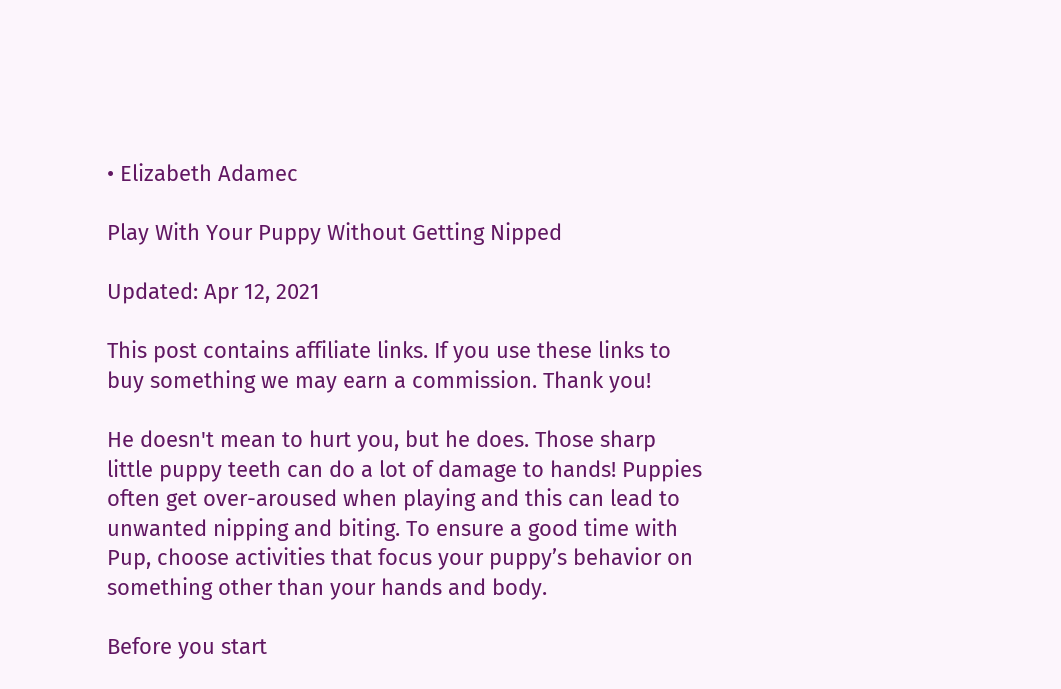• Elizabeth Adamec

Play With Your Puppy Without Getting Nipped

Updated: Apr 12, 2021

This post contains affiliate links. If you use these links to buy something we may earn a commission. Thank you!

He doesn't mean to hurt you, but he does. Those sharp little puppy teeth can do a lot of damage to hands! Puppies often get over-aroused when playing and this can lead to unwanted nipping and biting. To ensure a good time with Pup, choose activities that focus your puppy’s behavior on something other than your hands and body.

Before you start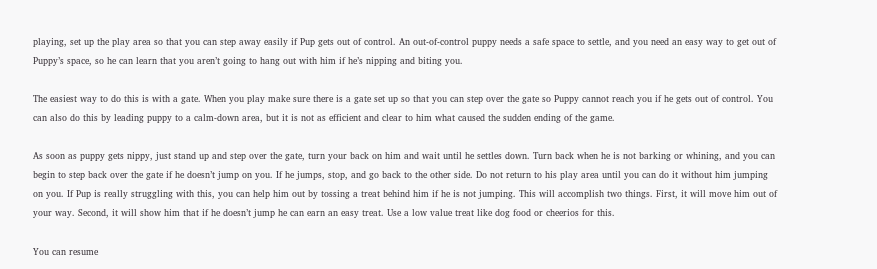playing, set up the play area so that you can step away easily if Pup gets out of control. An out-of-control puppy needs a safe space to settle, and you need an easy way to get out of Puppy’s space, so he can learn that you aren’t going to hang out with him if he’s nipping and biting you.

The easiest way to do this is with a gate. When you play make sure there is a gate set up so that you can step over the gate so Puppy cannot reach you if he gets out of control. You can also do this by leading puppy to a calm-down area, but it is not as efficient and clear to him what caused the sudden ending of the game.

As soon as puppy gets nippy, just stand up and step over the gate, turn your back on him and wait until he settles down. Turn back when he is not barking or whining, and you can begin to step back over the gate if he doesn’t jump on you. If he jumps, stop, and go back to the other side. Do not return to his play area until you can do it without him jumping on you. If Pup is really struggling with this, you can help him out by tossing a treat behind him if he is not jumping. This will accomplish two things. First, it will move him out of your way. Second, it will show him that if he doesn’t jump he can earn an easy treat. Use a low value treat like dog food or cheerios for this.

You can resume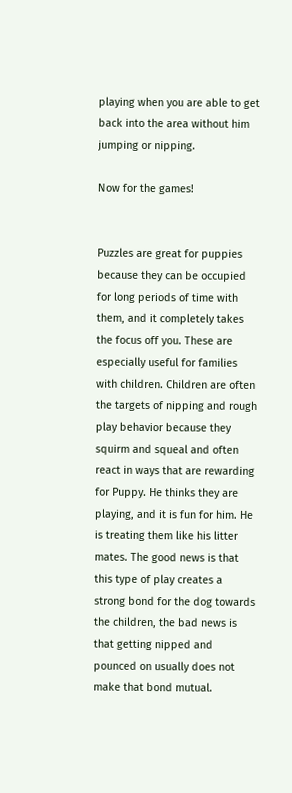playing when you are able to get back into the area without him jumping or nipping.

Now for the games!


Puzzles are great for puppies because they can be occupied for long periods of time with them, and it completely takes the focus off you. These are especially useful for families with children. Children are often the targets of nipping and rough play behavior because they squirm and squeal and often react in ways that are rewarding for Puppy. He thinks they are playing, and it is fun for him. He is treating them like his litter mates. The good news is that this type of play creates a strong bond for the dog towards the children, the bad news is that getting nipped and pounced on usually does not make that bond mutual.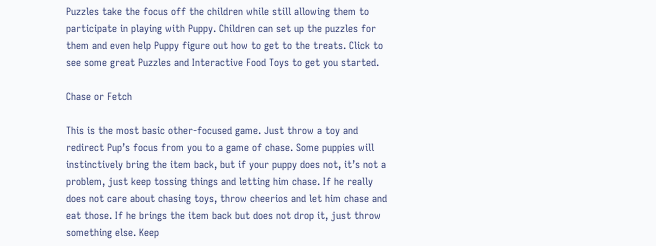Puzzles take the focus off the children while still allowing them to participate in playing with Puppy. Children can set up the puzzles for them and even help Puppy figure out how to get to the treats. Click to see some great Puzzles and Interactive Food Toys to get you started.

Chase or Fetch

This is the most basic other-focused game. Just throw a toy and redirect Pup’s focus from you to a game of chase. Some puppies will instinctively bring the item back, but if your puppy does not, it’s not a problem, just keep tossing things and letting him chase. If he really does not care about chasing toys, throw cheerios and let him chase and eat those. If he brings the item back but does not drop it, just throw something else. Keep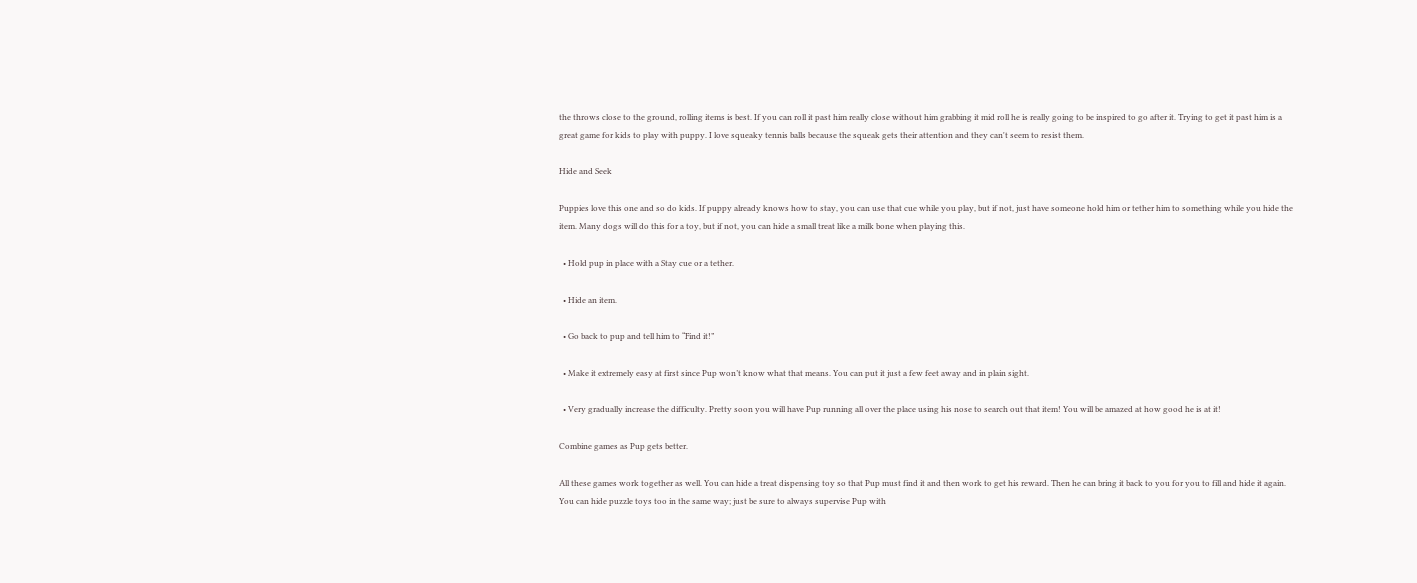the throws close to the ground, rolling items is best. If you can roll it past him really close without him grabbing it mid roll he is really going to be inspired to go after it. Trying to get it past him is a great game for kids to play with puppy. I love squeaky tennis balls because the squeak gets their attention and they can't seem to resist them.

Hide and Seek

Puppies love this one and so do kids. If puppy already knows how to stay, you can use that cue while you play, but if not, just have someone hold him or tether him to something while you hide the item. Many dogs will do this for a toy, but if not, you can hide a small treat like a milk bone when playing this.

  • Hold pup in place with a Stay cue or a tether.

  • Hide an item.

  • Go back to pup and tell him to “Find it!”

  • Make it extremely easy at first since Pup won’t know what that means. You can put it just a few feet away and in plain sight.

  • Very gradually increase the difficulty. Pretty soon you will have Pup running all over the place using his nose to search out that item! You will be amazed at how good he is at it!

Combine games as Pup gets better.

All these games work together as well. You can hide a treat dispensing toy so that Pup must find it and then work to get his reward. Then he can bring it back to you for you to fill and hide it again. You can hide puzzle toys too in the same way; just be sure to always supervise Pup with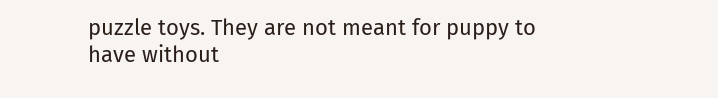puzzle toys. They are not meant for puppy to have without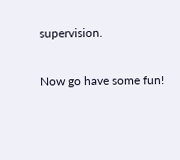supervision.

Now go have some fun!